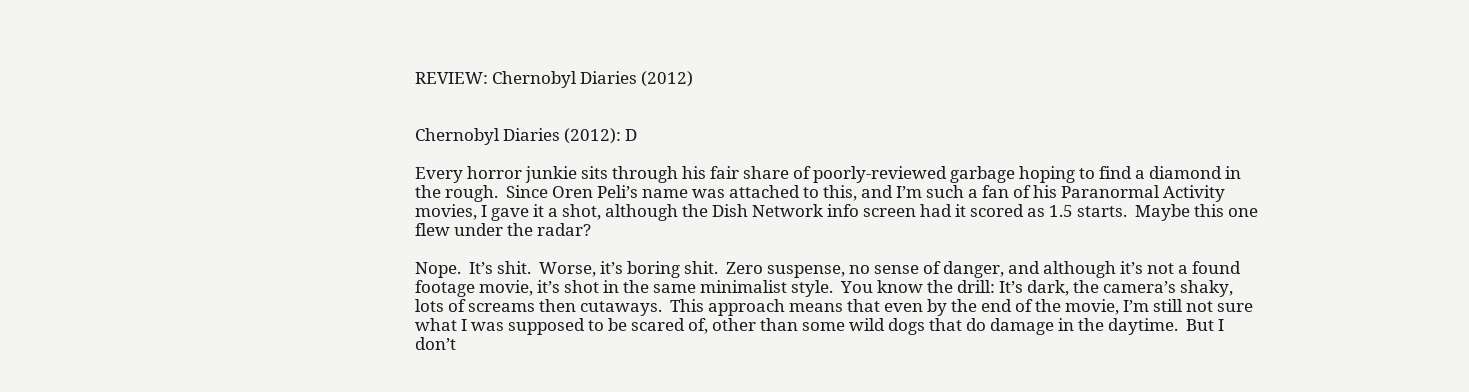REVIEW: Chernobyl Diaries (2012)


Chernobyl Diaries (2012): D

Every horror junkie sits through his fair share of poorly-reviewed garbage hoping to find a diamond in the rough.  Since Oren Peli’s name was attached to this, and I’m such a fan of his Paranormal Activity movies, I gave it a shot, although the Dish Network info screen had it scored as 1.5 starts.  Maybe this one flew under the radar?

Nope.  It’s shit.  Worse, it’s boring shit.  Zero suspense, no sense of danger, and although it’s not a found footage movie, it’s shot in the same minimalist style.  You know the drill: It’s dark, the camera’s shaky, lots of screams then cutaways.  This approach means that even by the end of the movie, I’m still not sure what I was supposed to be scared of, other than some wild dogs that do damage in the daytime.  But I don’t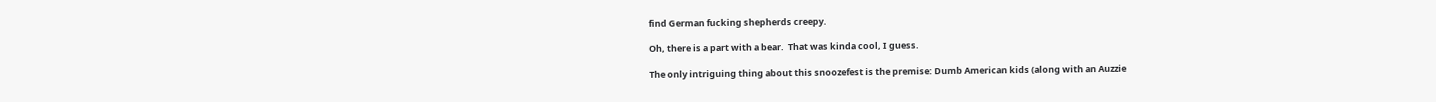find German fucking shepherds creepy.

Oh, there is a part with a bear.  That was kinda cool, I guess.

The only intriguing thing about this snoozefest is the premise: Dumb American kids (along with an Auzzie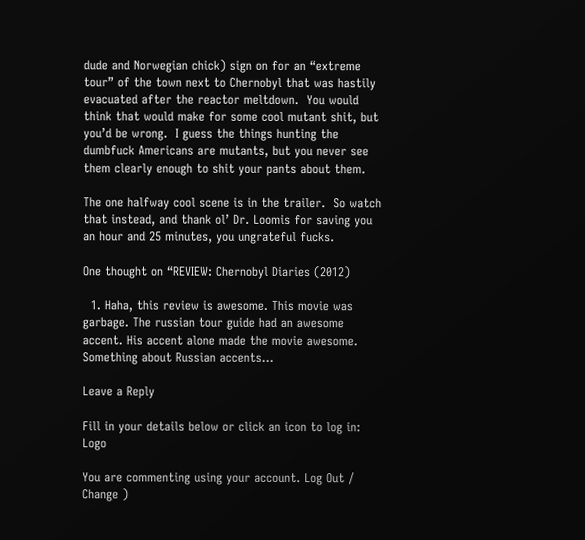dude and Norwegian chick) sign on for an “extreme tour” of the town next to Chernobyl that was hastily evacuated after the reactor meltdown.  You would think that would make for some cool mutant shit, but you’d be wrong.  I guess the things hunting the dumbfuck Americans are mutants, but you never see them clearly enough to shit your pants about them.

The one halfway cool scene is in the trailer.  So watch that instead, and thank ol’ Dr. Loomis for saving you an hour and 25 minutes, you ungrateful fucks.

One thought on “REVIEW: Chernobyl Diaries (2012)

  1. Haha, this review is awesome. This movie was garbage. The russian tour guide had an awesome accent. His accent alone made the movie awesome. Something about Russian accents…

Leave a Reply

Fill in your details below or click an icon to log in: Logo

You are commenting using your account. Log Out /  Change )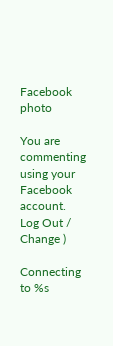Facebook photo

You are commenting using your Facebook account. Log Out /  Change )

Connecting to %s